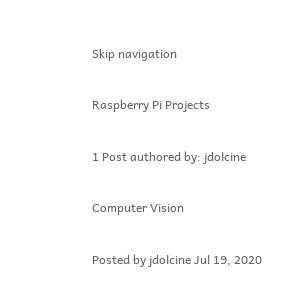Skip navigation

Raspberry Pi Projects

1 Post authored by: jdolcine

Computer Vision

Posted by jdolcine Jul 19, 2020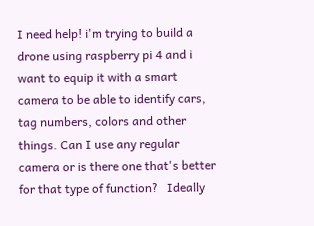I need help! i'm trying to build a drone using raspberry pi 4 and i want to equip it with a smart camera to be able to identify cars, tag numbers, colors and other things. Can I use any regular camera or is there one that's better for that type of function?   Ideally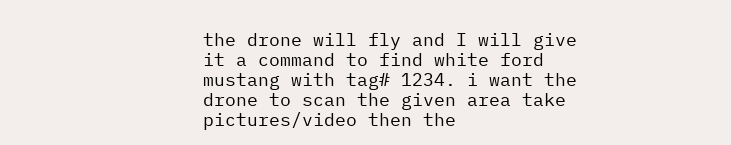the drone will fly and I will give it a command to find white ford mustang with tag# 1234. i want the drone to scan the given area take pictures/video then the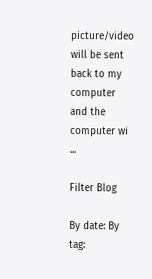picture/video will be sent back to my computer and the computer wi ...

Filter Blog

By date: By tag: